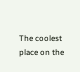The coolest place on the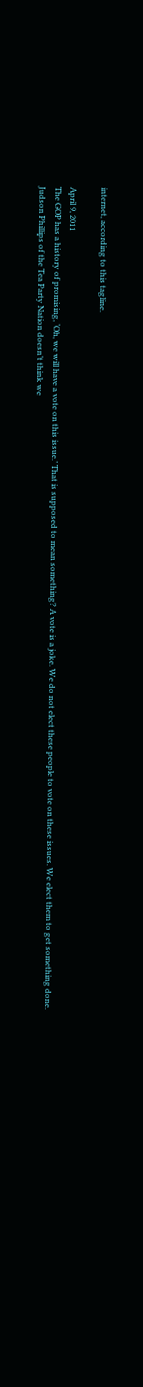internet, according to this tagline.

April 9, 2011
The GOP has a history of promising, ‘Oh, we will have a vote on this issue.’ That is supposed to mean something? A vote is a joke. We do not elect these people to vote on these issues. We elect them to get something done.
Judson Phillips of the Tea Party Nation doesn’t think we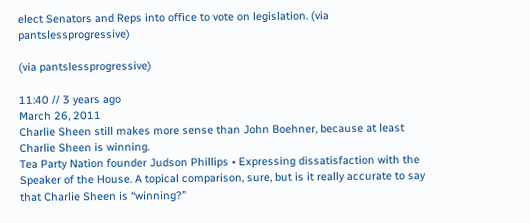elect Senators and Reps into office to vote on legislation. (via pantslessprogressive)

(via pantslessprogressive)

11:40 // 3 years ago
March 26, 2011
Charlie Sheen still makes more sense than John Boehner, because at least Charlie Sheen is winning.
Tea Party Nation founder Judson Phillips • Expressing dissatisfaction with the Speaker of the House. A topical comparison, sure, but is it really accurate to say that Charlie Sheen is “winning?”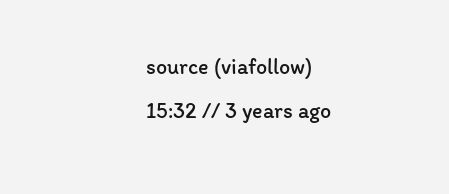source (viafollow)
15:32 // 3 years ago